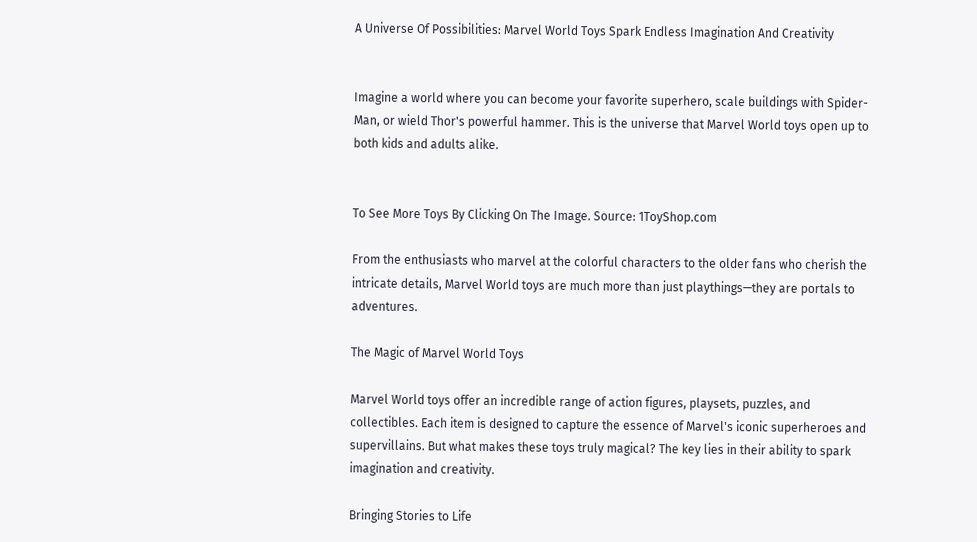A Universe Of Possibilities: Marvel World Toys Spark Endless Imagination And Creativity


Imagine a world where you can become your favorite superhero, scale buildings with Spider-Man, or wield Thor's powerful hammer. This is the universe that Marvel World toys open up to both kids and adults alike.


To See More Toys By Clicking On The Image. Source: 1ToyShop.com

From the enthusiasts who marvel at the colorful characters to the older fans who cherish the intricate details, Marvel World toys are much more than just playthings—they are portals to adventures.

The Magic of Marvel World Toys

Marvel World toys offer an incredible range of action figures, playsets, puzzles, and collectibles. Each item is designed to capture the essence of Marvel's iconic superheroes and supervillains. But what makes these toys truly magical? The key lies in their ability to spark imagination and creativity.

Bringing Stories to Life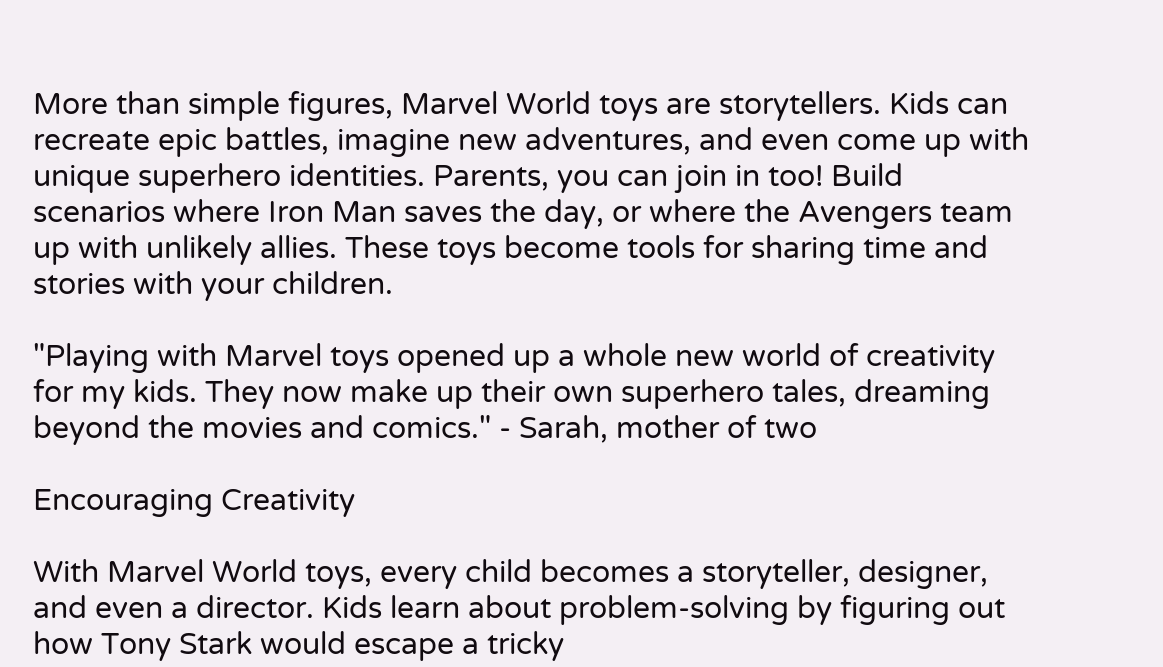More than simple figures, Marvel World toys are storytellers. Kids can recreate epic battles, imagine new adventures, and even come up with unique superhero identities. Parents, you can join in too! Build scenarios where Iron Man saves the day, or where the Avengers team up with unlikely allies. These toys become tools for sharing time and stories with your children.

"Playing with Marvel toys opened up a whole new world of creativity for my kids. They now make up their own superhero tales, dreaming beyond the movies and comics." - Sarah, mother of two

Encouraging Creativity

With Marvel World toys, every child becomes a storyteller, designer, and even a director. Kids learn about problem-solving by figuring out how Tony Stark would escape a tricky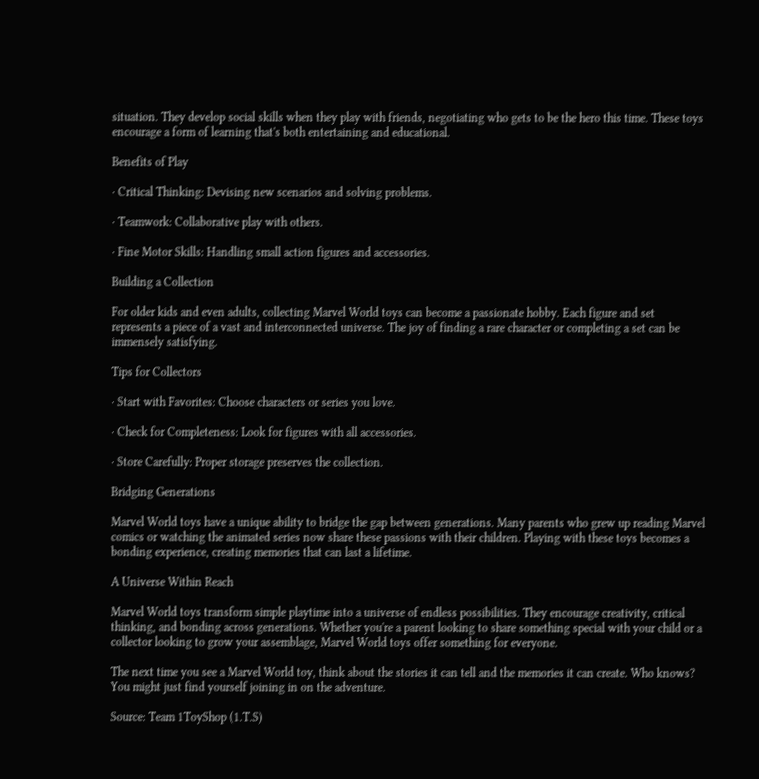situation. They develop social skills when they play with friends, negotiating who gets to be the hero this time. These toys encourage a form of learning that's both entertaining and educational.

Benefits of Play

· Critical Thinking: Devising new scenarios and solving problems.

· Teamwork: Collaborative play with others.

· Fine Motor Skills: Handling small action figures and accessories.

Building a Collection

For older kids and even adults, collecting Marvel World toys can become a passionate hobby. Each figure and set represents a piece of a vast and interconnected universe. The joy of finding a rare character or completing a set can be immensely satisfying.

Tips for Collectors

· Start with Favorites: Choose characters or series you love.

· Check for Completeness: Look for figures with all accessories.

· Store Carefully: Proper storage preserves the collection.

Bridging Generations

Marvel World toys have a unique ability to bridge the gap between generations. Many parents who grew up reading Marvel comics or watching the animated series now share these passions with their children. Playing with these toys becomes a bonding experience, creating memories that can last a lifetime.

A Universe Within Reach

Marvel World toys transform simple playtime into a universe of endless possibilities. They encourage creativity, critical thinking, and bonding across generations. Whether you're a parent looking to share something special with your child or a collector looking to grow your assemblage, Marvel World toys offer something for everyone.

The next time you see a Marvel World toy, think about the stories it can tell and the memories it can create. Who knows? You might just find yourself joining in on the adventure.

Source: Team 1ToyShop (1.T.S)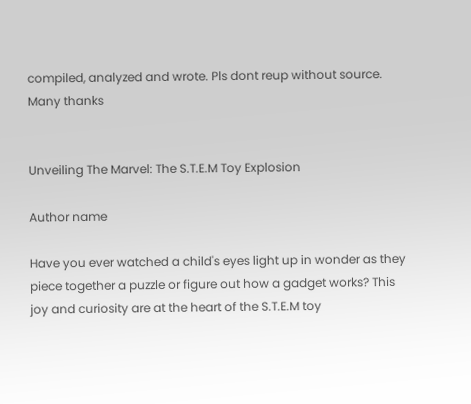compiled, analyzed and wrote. Pls dont reup without source. Many thanks


Unveiling The Marvel: The S.T.E.M Toy Explosion

Author name

Have you ever watched a child's eyes light up in wonder as they piece together a puzzle or figure out how a gadget works? This joy and curiosity are at the heart of the S.T.E.M toy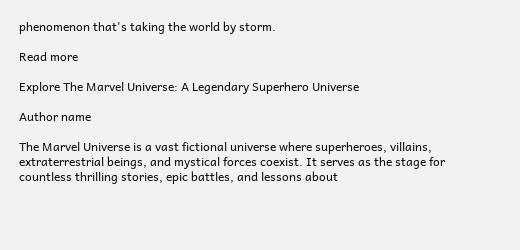phenomenon that's taking the world by storm.

Read more

Explore The Marvel Universe: A Legendary Superhero Universe

Author name

The Marvel Universe is a vast fictional universe where superheroes, villains, extraterrestrial beings, and mystical forces coexist. It serves as the stage for countless thrilling stories, epic battles, and lessons about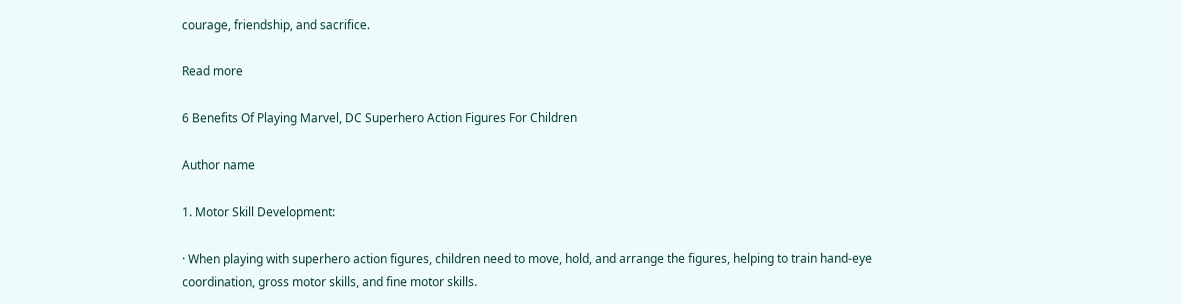courage, friendship, and sacrifice.

Read more

6 Benefits Of Playing Marvel, DC Superhero Action Figures For Children

Author name

1. Motor Skill Development:

· When playing with superhero action figures, children need to move, hold, and arrange the figures, helping to train hand-eye coordination, gross motor skills, and fine motor skills.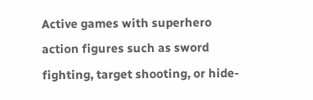Active games with superhero action figures such as sword fighting, target shooting, or hide-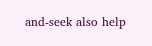and-seek also help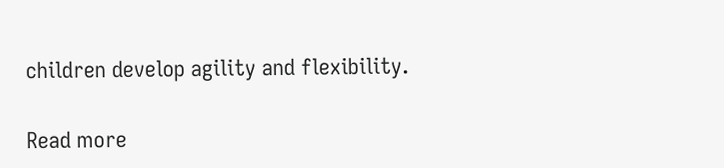children develop agility and flexibility.

Read more